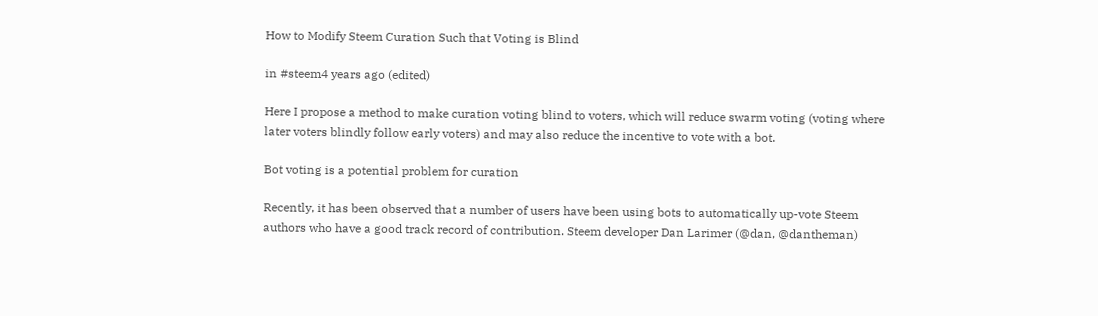How to Modify Steem Curation Such that Voting is Blind

in #steem4 years ago (edited)

Here I propose a method to make curation voting blind to voters, which will reduce swarm voting (voting where later voters blindly follow early voters) and may also reduce the incentive to vote with a bot.

Bot voting is a potential problem for curation

Recently, it has been observed that a number of users have been using bots to automatically up-vote Steem authors who have a good track record of contribution. Steem developer Dan Larimer (@dan, @dantheman)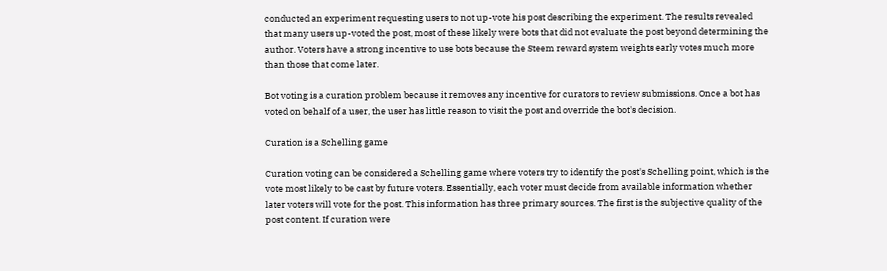conducted an experiment requesting users to not up-vote his post describing the experiment. The results revealed that many users up-voted the post, most of these likely were bots that did not evaluate the post beyond determining the author. Voters have a strong incentive to use bots because the Steem reward system weights early votes much more than those that come later.

Bot voting is a curation problem because it removes any incentive for curators to review submissions. Once a bot has voted on behalf of a user, the user has little reason to visit the post and override the bot's decision.

Curation is a Schelling game

Curation voting can be considered a Schelling game where voters try to identify the post's Schelling point, which is the vote most likely to be cast by future voters. Essentially, each voter must decide from available information whether later voters will vote for the post. This information has three primary sources. The first is the subjective quality of the post content. If curation were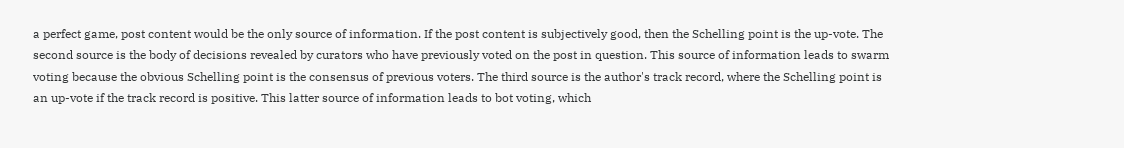a perfect game, post content would be the only source of information. If the post content is subjectively good, then the Schelling point is the up-vote. The second source is the body of decisions revealed by curators who have previously voted on the post in question. This source of information leads to swarm voting because the obvious Schelling point is the consensus of previous voters. The third source is the author's track record, where the Schelling point is an up-vote if the track record is positive. This latter source of information leads to bot voting, which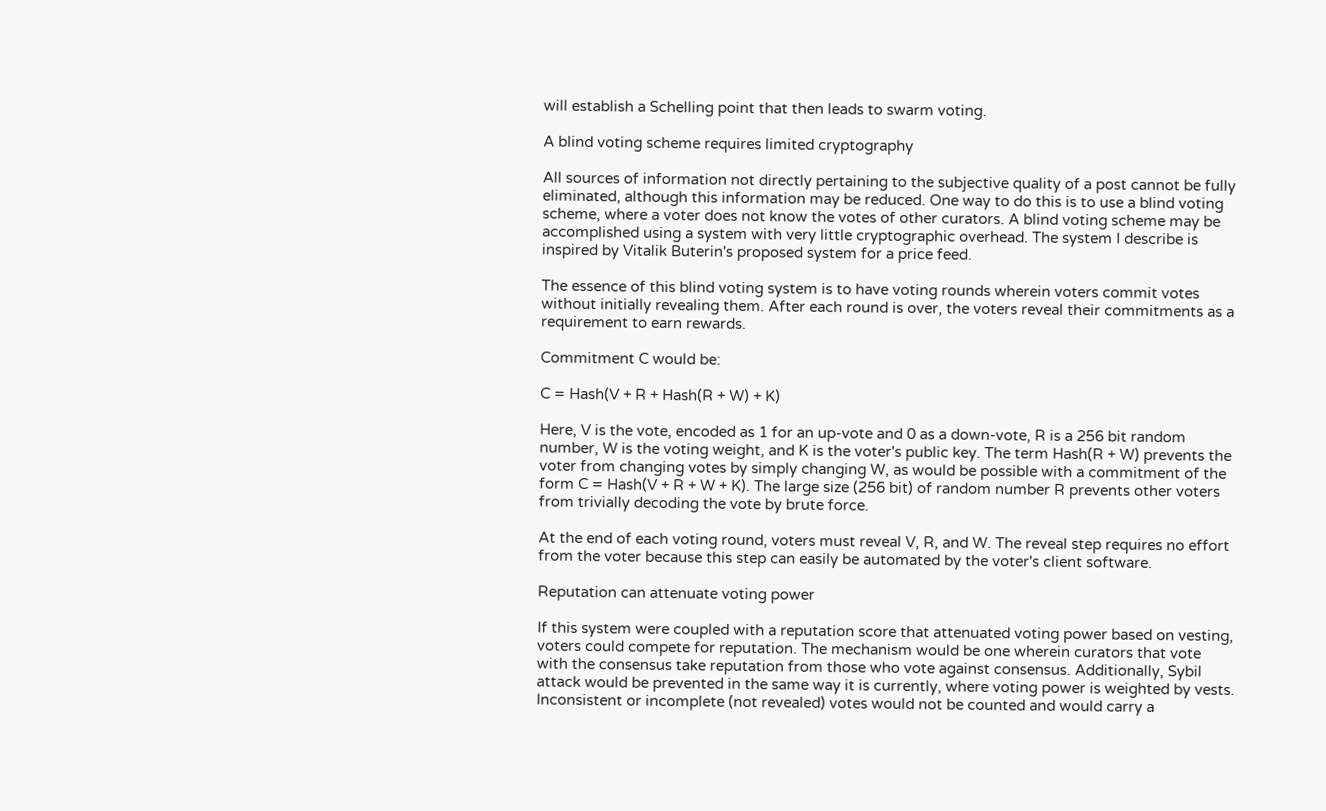will establish a Schelling point that then leads to swarm voting.

A blind voting scheme requires limited cryptography

All sources of information not directly pertaining to the subjective quality of a post cannot be fully eliminated, although this information may be reduced. One way to do this is to use a blind voting scheme, where a voter does not know the votes of other curators. A blind voting scheme may be accomplished using a system with very little cryptographic overhead. The system I describe is inspired by Vitalik Buterin's proposed system for a price feed.

The essence of this blind voting system is to have voting rounds wherein voters commit votes without initially revealing them. After each round is over, the voters reveal their commitments as a requirement to earn rewards.

Commitment C would be:

C = Hash(V + R + Hash(R + W) + K)

Here, V is the vote, encoded as 1 for an up-vote and 0 as a down-vote, R is a 256 bit random number, W is the voting weight, and K is the voter's public key. The term Hash(R + W) prevents the voter from changing votes by simply changing W, as would be possible with a commitment of the form C = Hash(V + R + W + K). The large size (256 bit) of random number R prevents other voters from trivially decoding the vote by brute force.

At the end of each voting round, voters must reveal V, R, and W. The reveal step requires no effort from the voter because this step can easily be automated by the voter's client software.

Reputation can attenuate voting power

If this system were coupled with a reputation score that attenuated voting power based on vesting, voters could compete for reputation. The mechanism would be one wherein curators that vote with the consensus take reputation from those who vote against consensus. Additionally, Sybil attack would be prevented in the same way it is currently, where voting power is weighted by vests. Inconsistent or incomplete (not revealed) votes would not be counted and would carry a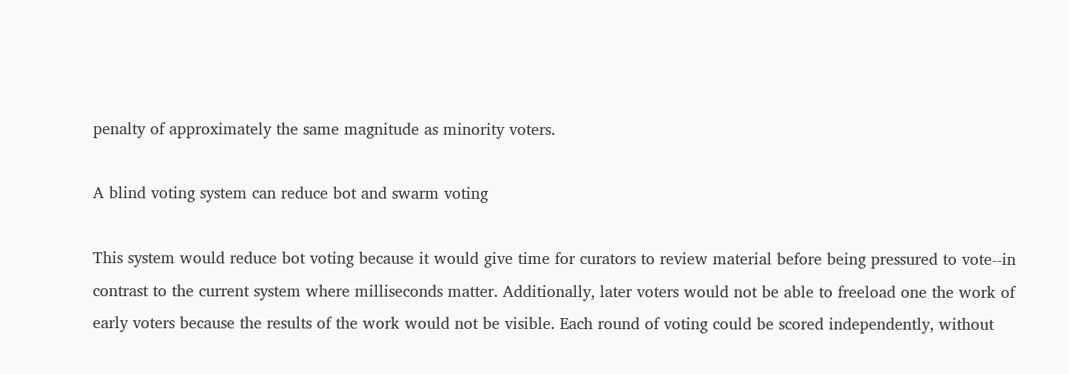penalty of approximately the same magnitude as minority voters.

A blind voting system can reduce bot and swarm voting

This system would reduce bot voting because it would give time for curators to review material before being pressured to vote--in contrast to the current system where milliseconds matter. Additionally, later voters would not be able to freeload one the work of early voters because the results of the work would not be visible. Each round of voting could be scored independently, without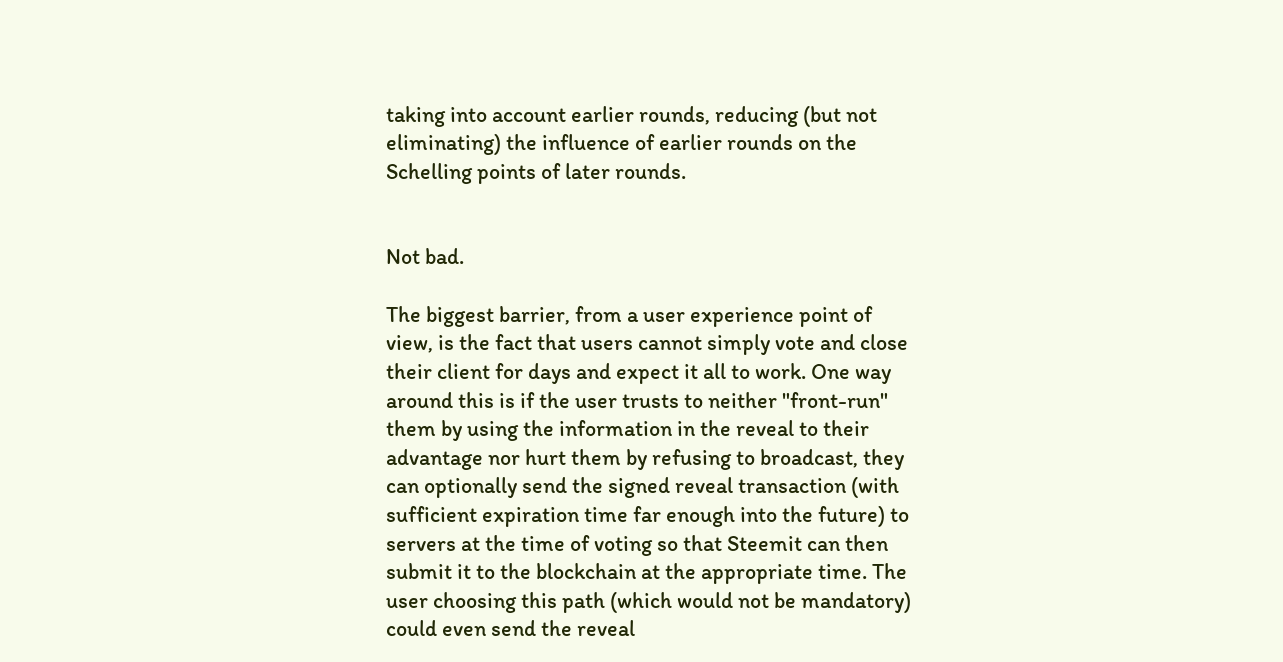taking into account earlier rounds, reducing (but not eliminating) the influence of earlier rounds on the Schelling points of later rounds.


Not bad.

The biggest barrier, from a user experience point of view, is the fact that users cannot simply vote and close their client for days and expect it all to work. One way around this is if the user trusts to neither "front-run" them by using the information in the reveal to their advantage nor hurt them by refusing to broadcast, they can optionally send the signed reveal transaction (with sufficient expiration time far enough into the future) to servers at the time of voting so that Steemit can then submit it to the blockchain at the appropriate time. The user choosing this path (which would not be mandatory) could even send the reveal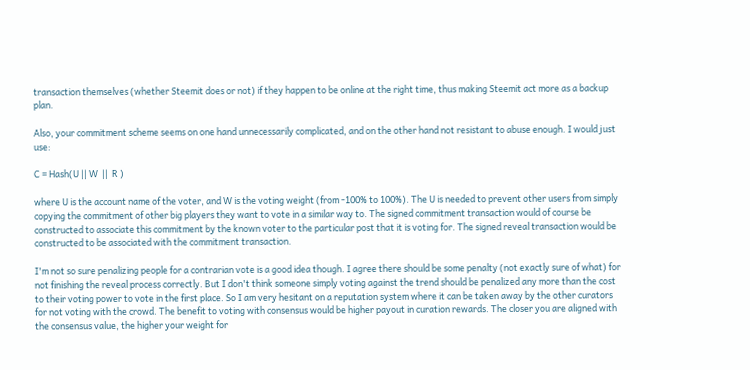transaction themselves (whether Steemit does or not) if they happen to be online at the right time, thus making Steemit act more as a backup plan.

Also, your commitment scheme seems on one hand unnecessarily complicated, and on the other hand not resistant to abuse enough. I would just use:

C = Hash(U || W  ||  R )

where U is the account name of the voter, and W is the voting weight (from -100% to 100%). The U is needed to prevent other users from simply copying the commitment of other big players they want to vote in a similar way to. The signed commitment transaction would of course be constructed to associate this commitment by the known voter to the particular post that it is voting for. The signed reveal transaction would be constructed to be associated with the commitment transaction.

I'm not so sure penalizing people for a contrarian vote is a good idea though. I agree there should be some penalty (not exactly sure of what) for not finishing the reveal process correctly. But I don't think someone simply voting against the trend should be penalized any more than the cost to their voting power to vote in the first place. So I am very hesitant on a reputation system where it can be taken away by the other curators for not voting with the crowd. The benefit to voting with consensus would be higher payout in curation rewards. The closer you are aligned with the consensus value, the higher your weight for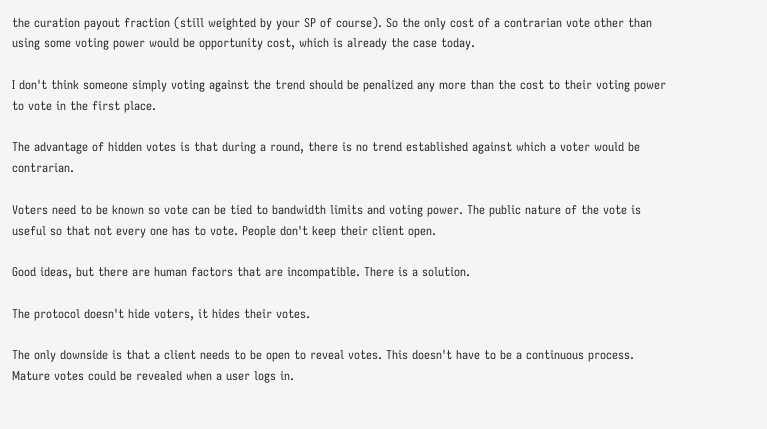the curation payout fraction (still weighted by your SP of course). So the only cost of a contrarian vote other than using some voting power would be opportunity cost, which is already the case today.

I don't think someone simply voting against the trend should be penalized any more than the cost to their voting power to vote in the first place.

The advantage of hidden votes is that during a round, there is no trend established against which a voter would be contrarian.

Voters need to be known so vote can be tied to bandwidth limits and voting power. The public nature of the vote is useful so that not every one has to vote. People don't keep their client open.

Good ideas, but there are human factors that are incompatible. There is a solution.

The protocol doesn't hide voters, it hides their votes.

The only downside is that a client needs to be open to reveal votes. This doesn't have to be a continuous process. Mature votes could be revealed when a user logs in.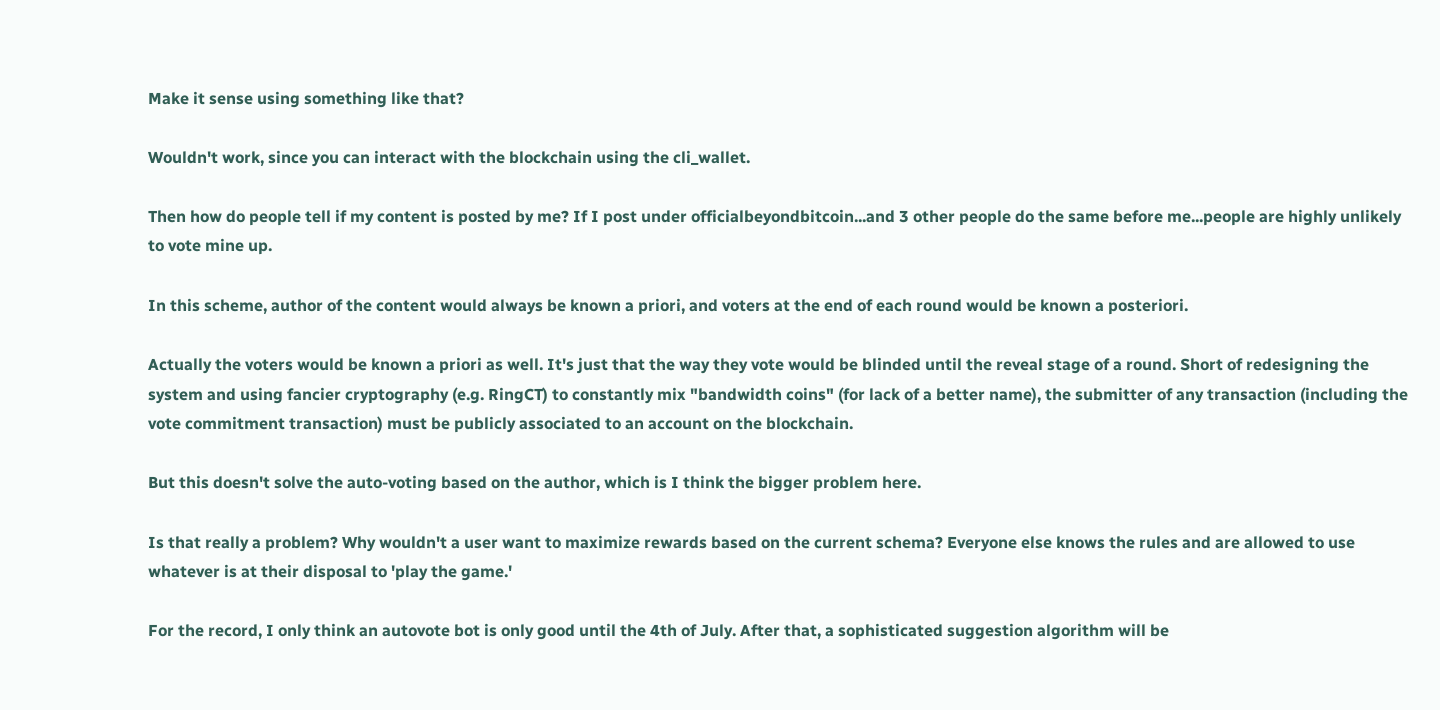Make it sense using something like that?

Wouldn't work, since you can interact with the blockchain using the cli_wallet.

Then how do people tell if my content is posted by me? If I post under officialbeyondbitcoin...and 3 other people do the same before me...people are highly unlikely to vote mine up.

In this scheme, author of the content would always be known a priori, and voters at the end of each round would be known a posteriori.

Actually the voters would be known a priori as well. It's just that the way they vote would be blinded until the reveal stage of a round. Short of redesigning the system and using fancier cryptography (e.g. RingCT) to constantly mix "bandwidth coins" (for lack of a better name), the submitter of any transaction (including the vote commitment transaction) must be publicly associated to an account on the blockchain.

But this doesn't solve the auto-voting based on the author, which is I think the bigger problem here.

Is that really a problem? Why wouldn't a user want to maximize rewards based on the current schema? Everyone else knows the rules and are allowed to use whatever is at their disposal to 'play the game.'

For the record, I only think an autovote bot is only good until the 4th of July. After that, a sophisticated suggestion algorithm will be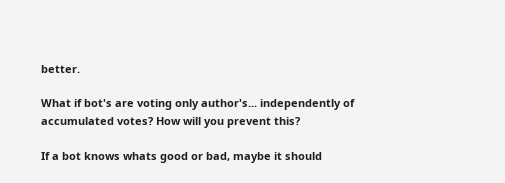better.

What if bot's are voting only author's... independently of accumulated votes? How will you prevent this?

If a bot knows whats good or bad, maybe it should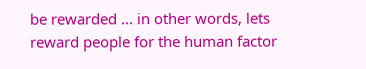be rewarded ... in other words, lets reward people for the human factor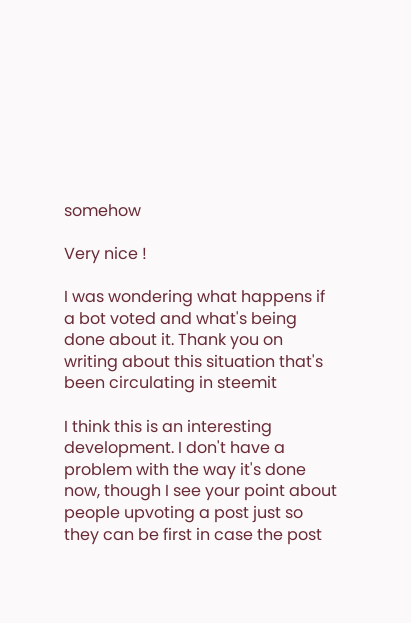somehow

Very nice !

I was wondering what happens if a bot voted and what's being done about it. Thank you on writing about this situation that's been circulating in steemit

I think this is an interesting development. I don't have a problem with the way it's done now, though I see your point about people upvoting a post just so they can be first in case the post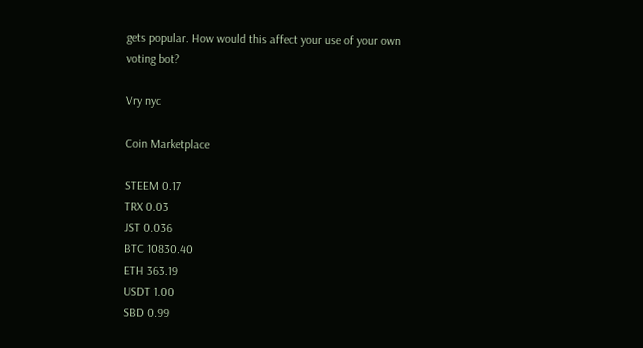gets popular. How would this affect your use of your own voting bot?

Vry nyc

Coin Marketplace

STEEM 0.17
TRX 0.03
JST 0.036
BTC 10830.40
ETH 363.19
USDT 1.00
SBD 0.99